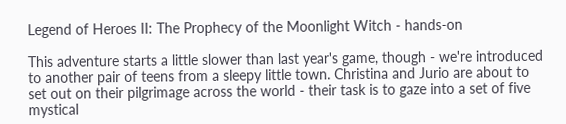Legend of Heroes II: The Prophecy of the Moonlight Witch - hands-on

This adventure starts a little slower than last year's game, though - we're introduced to another pair of teens from a sleepy little town. Christina and Jurio are about to set out on their pilgrimage across the world - their task is to gaze into a set of five mystical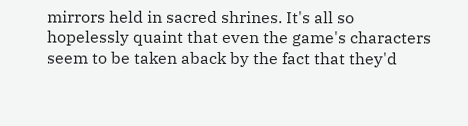mirrors held in sacred shrines. It's all so hopelessly quaint that even the game's characters seem to be taken aback by the fact that they'd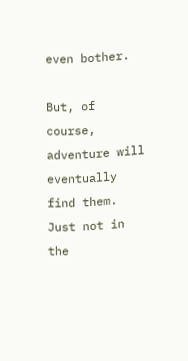even bother.

But, of course, adventure will eventually find them. Just not in the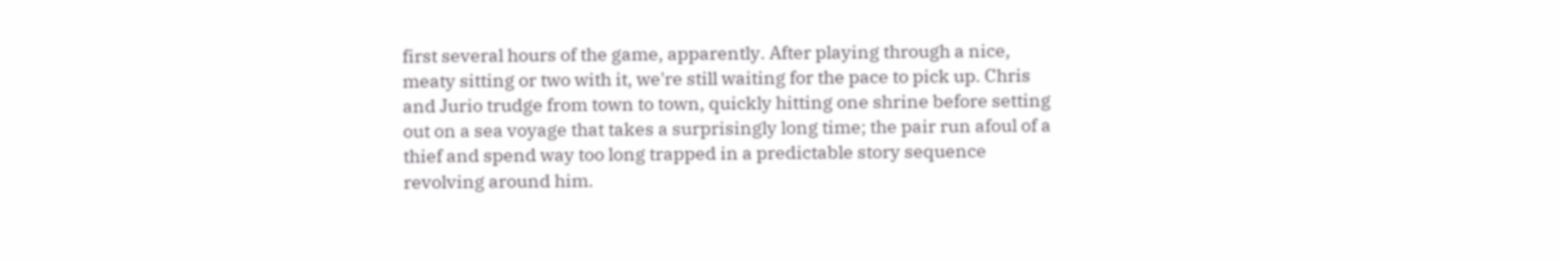first several hours of the game, apparently. After playing through a nice, meaty sitting or two with it, we're still waiting for the pace to pick up. Chris and Jurio trudge from town to town, quickly hitting one shrine before setting out on a sea voyage that takes a surprisingly long time; the pair run afoul of a thief and spend way too long trapped in a predictable story sequence revolving around him.